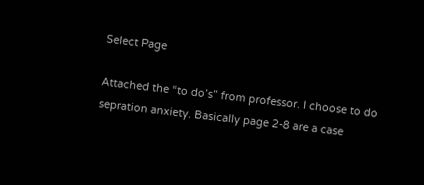Select Page

Attached the “to do’s” from professor. I choose to do sepration anxiety. Basically page 2-8 are a case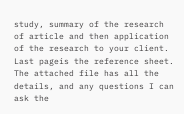study, summary of the research of article and then application of the research to your client. Last pageis the reference sheet. The attached file has all the details, and any questions I can ask the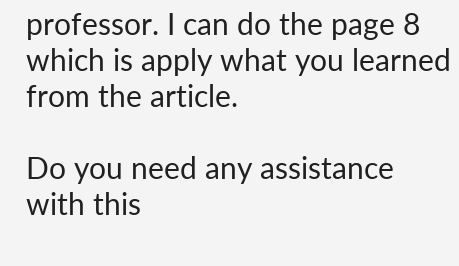professor. I can do the page 8 which is apply what you learned from the article.

Do you need any assistance with this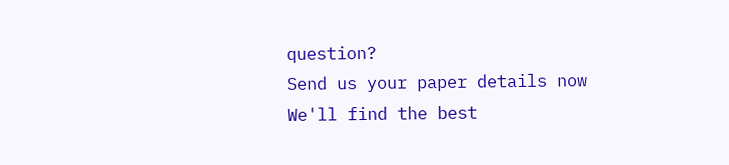question?
Send us your paper details now
We'll find the best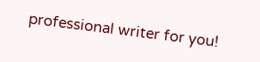professional writer for you!